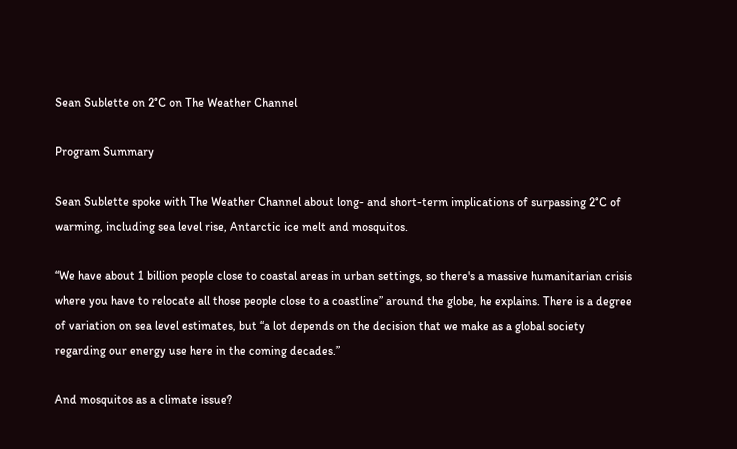Sean Sublette on 2°C on The Weather Channel

Program Summary

Sean Sublette spoke with The Weather Channel about long- and short-term implications of surpassing 2°C of warming, including sea level rise, Antarctic ice melt and mosquitos.

“We have about 1 billion people close to coastal areas in urban settings, so there's a massive humanitarian crisis where you have to relocate all those people close to a coastline” around the globe, he explains. There is a degree of variation on sea level estimates, but “a lot depends on the decision that we make as a global society regarding our energy use here in the coming decades.”

And mosquitos as a climate issue?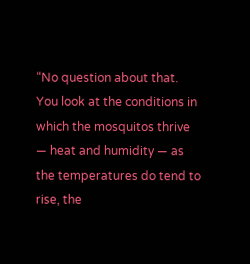“No question about that. You look at the conditions in which the mosquitos thrive — heat and humidity — as the temperatures do tend to rise, the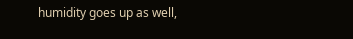humidity goes up as well,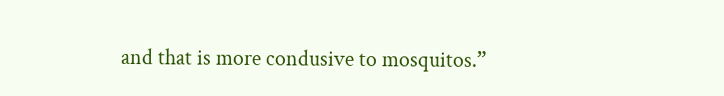and that is more condusive to mosquitos.”